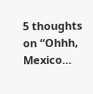5 thoughts on “Ohhh, Mexico…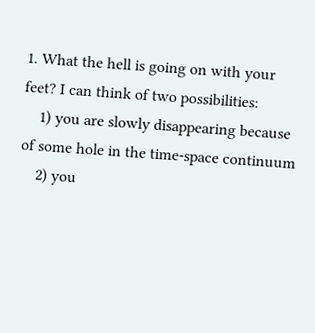1. What the hell is going on with your feet? I can think of two possibilities:
    1) you are slowly disappearing because of some hole in the time-space continuum
    2) you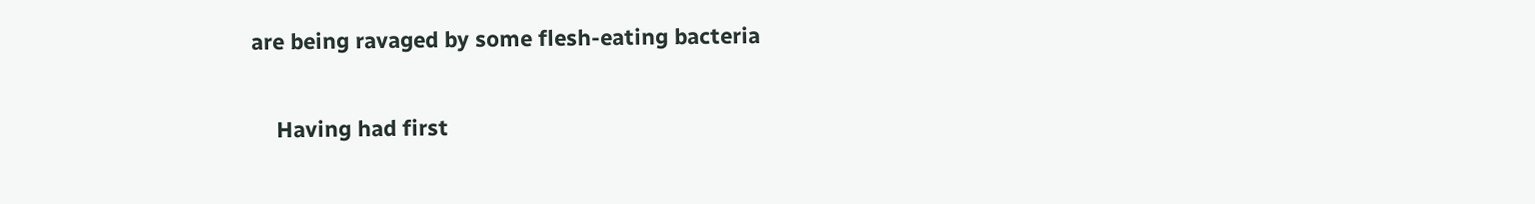are being ravaged by some flesh-eating bacteria

    Having had first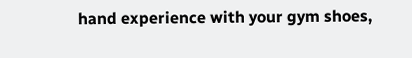hand experience with your gym shoes,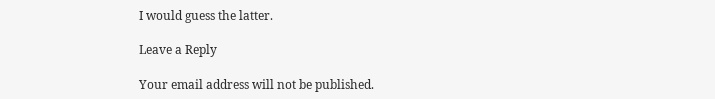I would guess the latter.

Leave a Reply

Your email address will not be published.